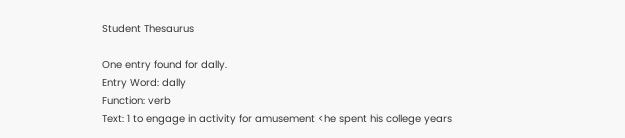Student Thesaurus

One entry found for dally.
Entry Word: dally
Function: verb
Text: 1 to engage in activity for amusement <he spent his college years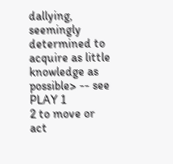dallying, seemingly determined to acquire as little knowledge as possible> -- see PLAY 1
2 to move or act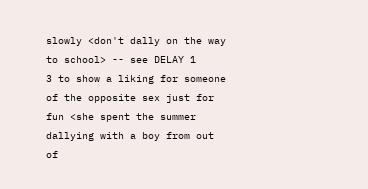slowly <don't dally on the way to school> -- see DELAY 1
3 to show a liking for someone of the opposite sex just for fun <she spent the summer dallying with a boy from out of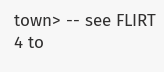town> -- see FLIRT
4 to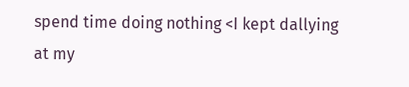spend time doing nothing <I kept dallying at my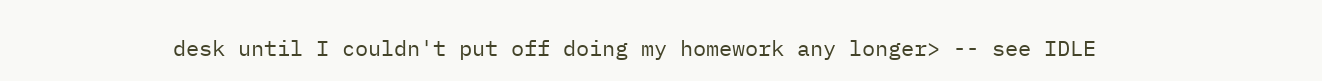desk until I couldn't put off doing my homework any longer> -- see IDLE